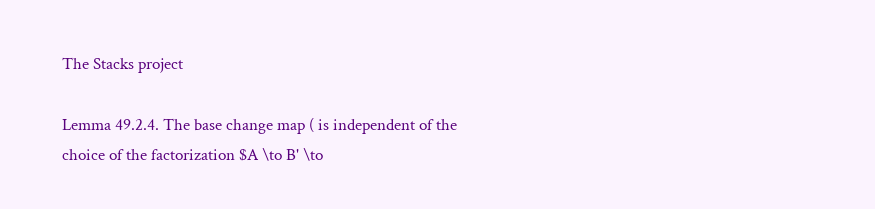The Stacks project

Lemma 49.2.4. The base change map ( is independent of the choice of the factorization $A \to B' \to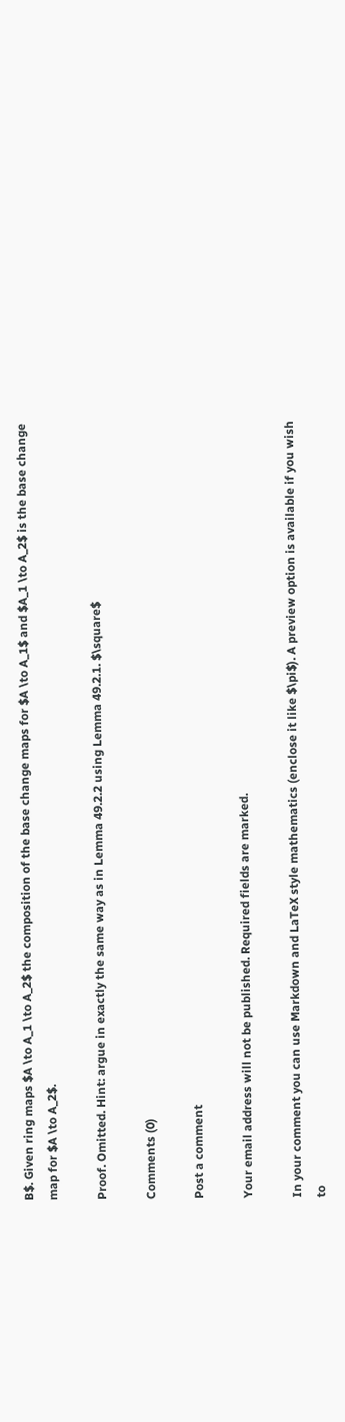B$. Given ring maps $A \to A_1 \to A_2$ the composition of the base change maps for $A \to A_1$ and $A_1 \to A_2$ is the base change map for $A \to A_2$.

Proof. Omitted. Hint: argue in exactly the same way as in Lemma 49.2.2 using Lemma 49.2.1. $\square$

Comments (0)

Post a comment

Your email address will not be published. Required fields are marked.

In your comment you can use Markdown and LaTeX style mathematics (enclose it like $\pi$). A preview option is available if you wish to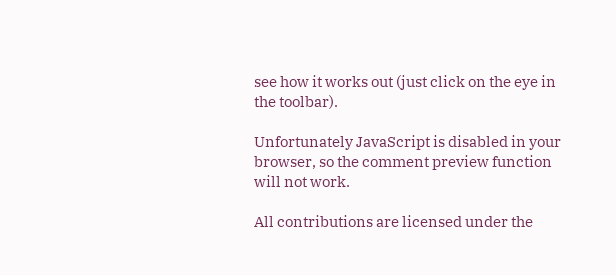see how it works out (just click on the eye in the toolbar).

Unfortunately JavaScript is disabled in your browser, so the comment preview function will not work.

All contributions are licensed under the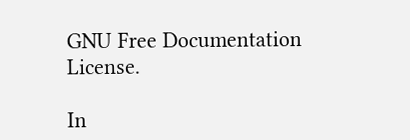GNU Free Documentation License.

In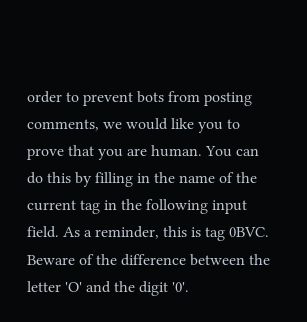order to prevent bots from posting comments, we would like you to prove that you are human. You can do this by filling in the name of the current tag in the following input field. As a reminder, this is tag 0BVC. Beware of the difference between the letter 'O' and the digit '0'.